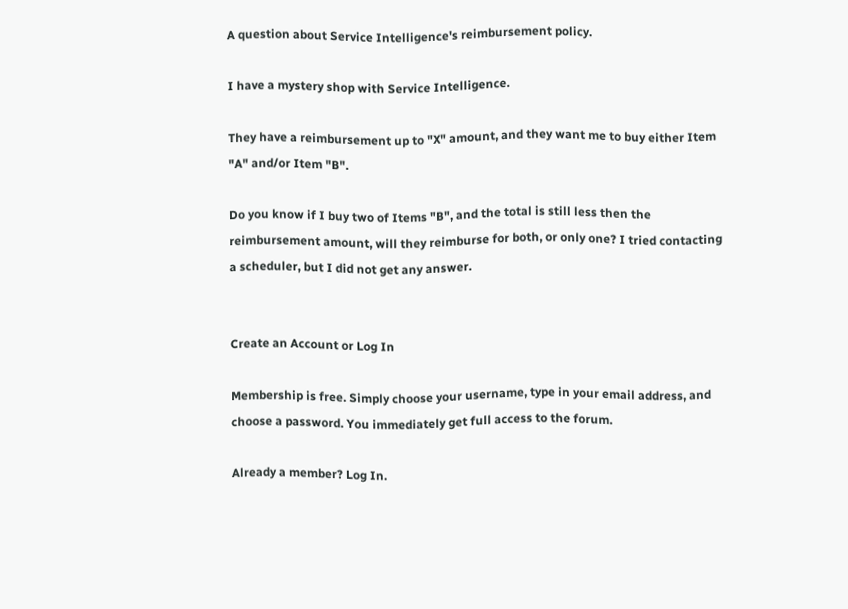A question about Service Intelligence's reimbursement policy.

I have a mystery shop with Service Intelligence.

They have a reimbursement up to "X" amount, and they want me to buy either Item "A" and/or Item "B".

Do you know if I buy two of Items "B", and the total is still less then the reimbursement amount, will they reimburse for both, or only one? I tried contacting a scheduler, but I did not get any answer.


Create an Account or Log In

Membership is free. Simply choose your username, type in your email address, and choose a password. You immediately get full access to the forum.

Already a member? Log In.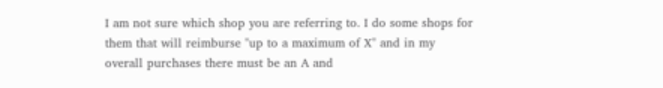I am not sure which shop you are referring to. I do some shops for them that will reimburse "up to a maximum of X" and in my overall purchases there must be an A and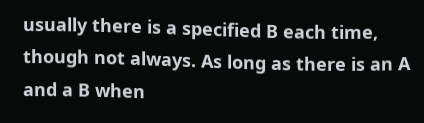usually there is a specified B each time, though not always. As long as there is an A and a B when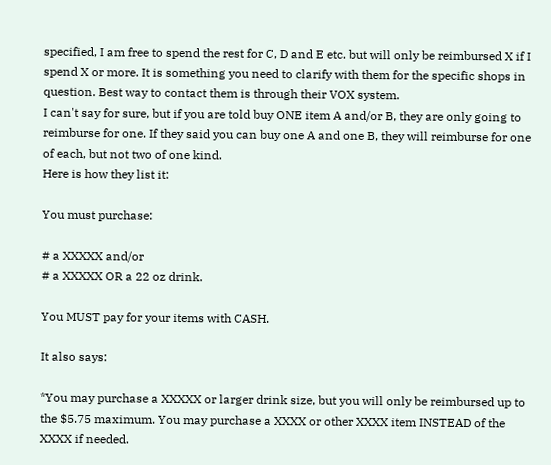specified, I am free to spend the rest for C, D and E etc. but will only be reimbursed X if I spend X or more. It is something you need to clarify with them for the specific shops in question. Best way to contact them is through their VOX system.
I can't say for sure, but if you are told buy ONE item A and/or B, they are only going to reimburse for one. If they said you can buy one A and one B, they will reimburse for one of each, but not two of one kind.
Here is how they list it:

You must purchase:

# a XXXXX and/or
# a XXXXX OR a 22 oz drink.

You MUST pay for your items with CASH.

It also says:

*You may purchase a XXXXX or larger drink size, but you will only be reimbursed up to the $5.75 maximum. You may purchase a XXXX or other XXXX item INSTEAD of the XXXX if needed.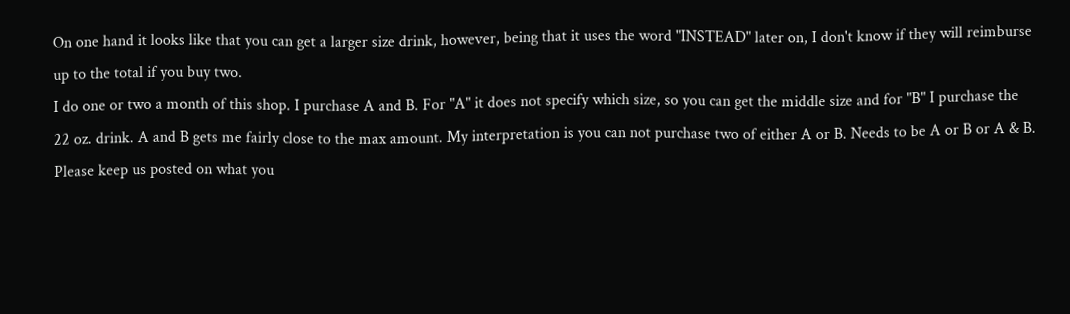On one hand it looks like that you can get a larger size drink, however, being that it uses the word "INSTEAD" later on, I don't know if they will reimburse up to the total if you buy two.
I do one or two a month of this shop. I purchase A and B. For "A" it does not specify which size, so you can get the middle size and for "B" I purchase the 22 oz. drink. A and B gets me fairly close to the max amount. My interpretation is you can not purchase two of either A or B. Needs to be A or B or A & B. Please keep us posted on what you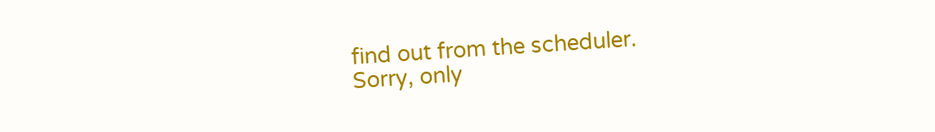find out from the scheduler.
Sorry, only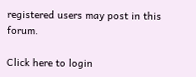registered users may post in this forum.

Click here to login